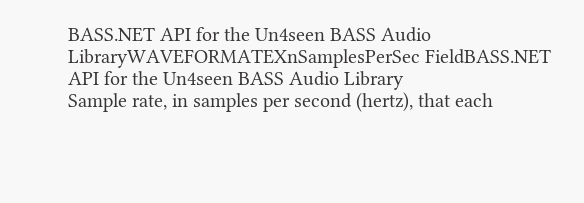BASS.NET API for the Un4seen BASS Audio LibraryWAVEFORMATEXnSamplesPerSec FieldBASS.NET API for the Un4seen BASS Audio Library
Sample rate, in samples per second (hertz), that each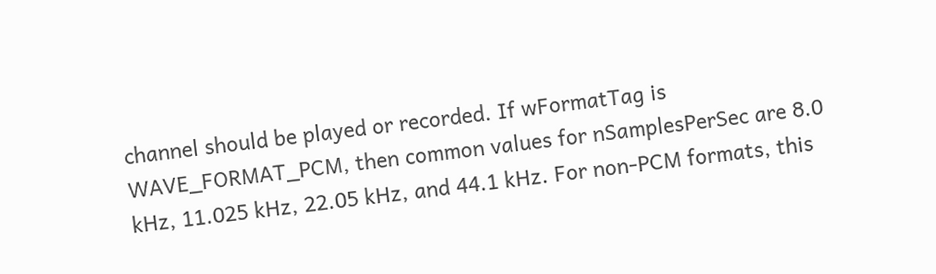channel should be played or recorded. If wFormatTag is WAVE_FORMAT_PCM, then common values for nSamplesPerSec are 8.0 kHz, 11.025 kHz, 22.05 kHz, and 44.1 kHz. For non-PCM formats, this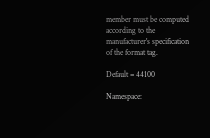member must be computed according to the manufacturer's specification of the format tag.

Default = 44100

Namespace: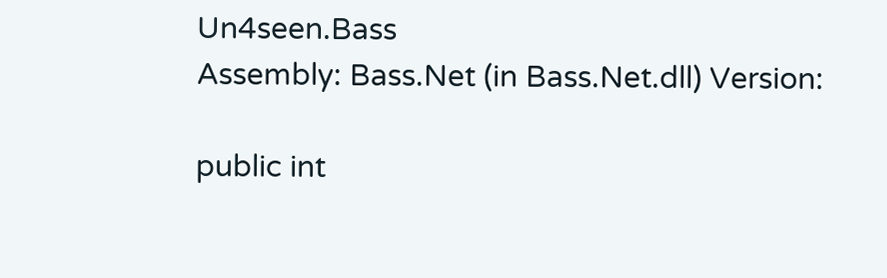Un4seen.Bass
Assembly: Bass.Net (in Bass.Net.dll) Version:

public int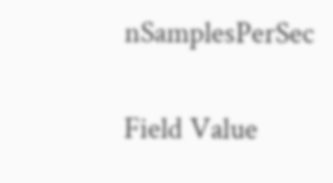nSamplesPerSec

Field Value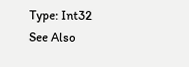Type: Int32
See Also